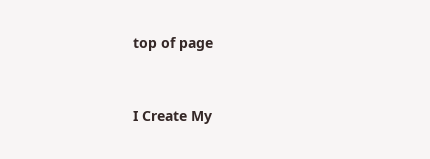top of page


I Create My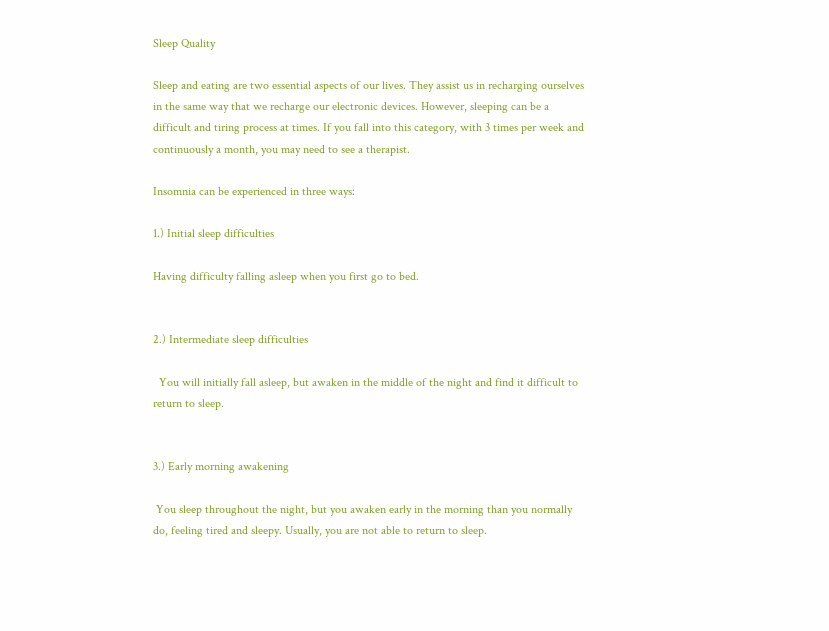Sleep Quality

Sleep and eating are two essential aspects of our lives. They assist us in recharging ourselves in the same way that we recharge our electronic devices. However, sleeping can be a difficult and tiring process at times. If you fall into this category, with 3 times per week and continuously a month, you may need to see a therapist.

Insomnia can be experienced in three ways:

1.) Initial sleep difficulties

Having difficulty falling asleep when you first go to bed.


2.) Intermediate sleep difficulties

  You will initially fall asleep, but awaken in the middle of the night and find it difficult to return to sleep.


3.) Early morning awakening

 You sleep throughout the night, but you awaken early in the morning than you normally do, feeling tired and sleepy. Usually, you are not able to return to sleep.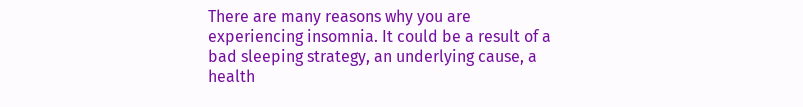There are many reasons why you are experiencing insomnia. It could be a result of a bad sleeping strategy, an underlying cause, a health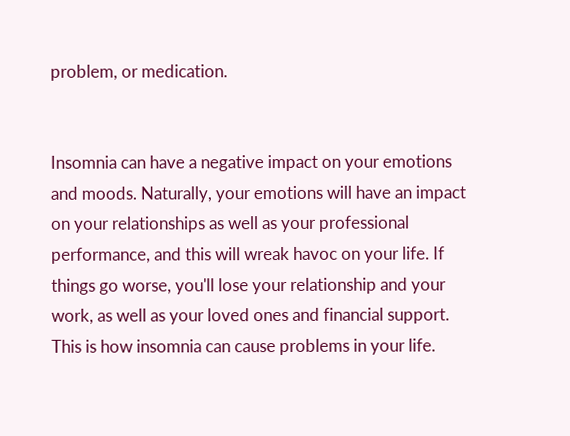problem, or medication.


Insomnia can have a negative impact on your emotions and moods. Naturally, your emotions will have an impact on your relationships as well as your professional performance, and this will wreak havoc on your life. If things go worse, you'll lose your relationship and your work, as well as your loved ones and financial support. This is how insomnia can cause problems in your life.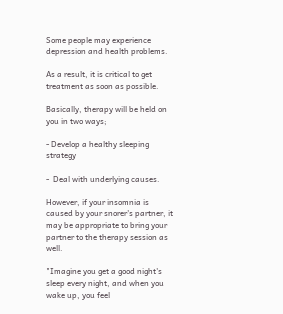Some people may experience depression and health problems.

As a result, it is critical to get treatment as soon as possible.

Basically, therapy will be held on you in two ways;

- Develop a healthy sleeping strategy

-  Deal with underlying causes.

However, if your insomnia is caused by your snorer's partner, it may be appropriate to bring your partner to the therapy session as well.

"Imagine you get a good night's sleep every night, and when you wake up, you feel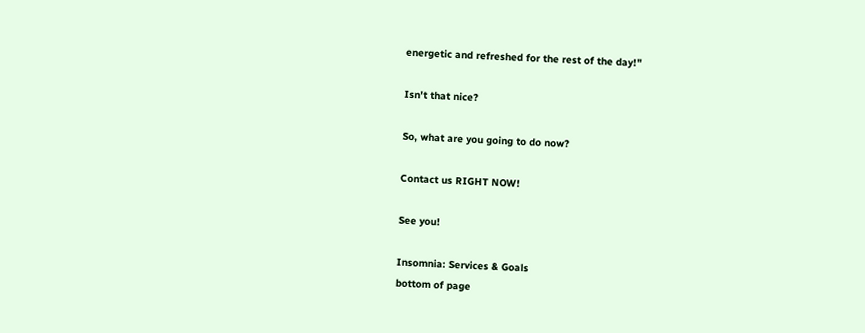energetic and refreshed for the rest of the day!"

Isn't that nice?

So, what are you going to do now?

Contact us RIGHT NOW!

See you!

Insomnia: Services & Goals
bottom of page